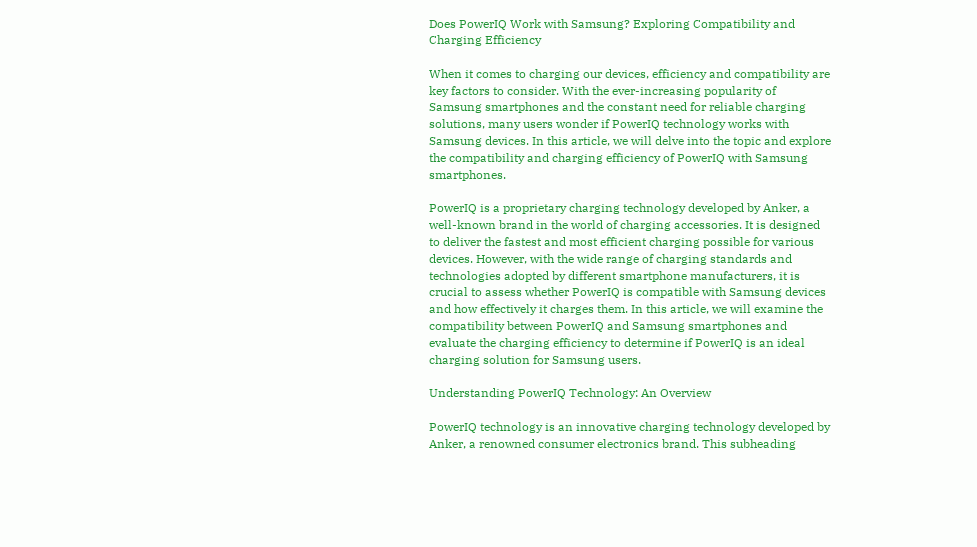Does PowerIQ Work with Samsung? Exploring Compatibility and Charging Efficiency

When it comes to charging our devices, efficiency and compatibility are key factors to consider. With the ever-increasing popularity of Samsung smartphones and the constant need for reliable charging solutions, many users wonder if PowerIQ technology works with Samsung devices. In this article, we will delve into the topic and explore the compatibility and charging efficiency of PowerIQ with Samsung smartphones.

PowerIQ is a proprietary charging technology developed by Anker, a well-known brand in the world of charging accessories. It is designed to deliver the fastest and most efficient charging possible for various devices. However, with the wide range of charging standards and technologies adopted by different smartphone manufacturers, it is crucial to assess whether PowerIQ is compatible with Samsung devices and how effectively it charges them. In this article, we will examine the compatibility between PowerIQ and Samsung smartphones and evaluate the charging efficiency to determine if PowerIQ is an ideal charging solution for Samsung users.

Understanding PowerIQ Technology: An Overview

PowerIQ technology is an innovative charging technology developed by Anker, a renowned consumer electronics brand. This subheading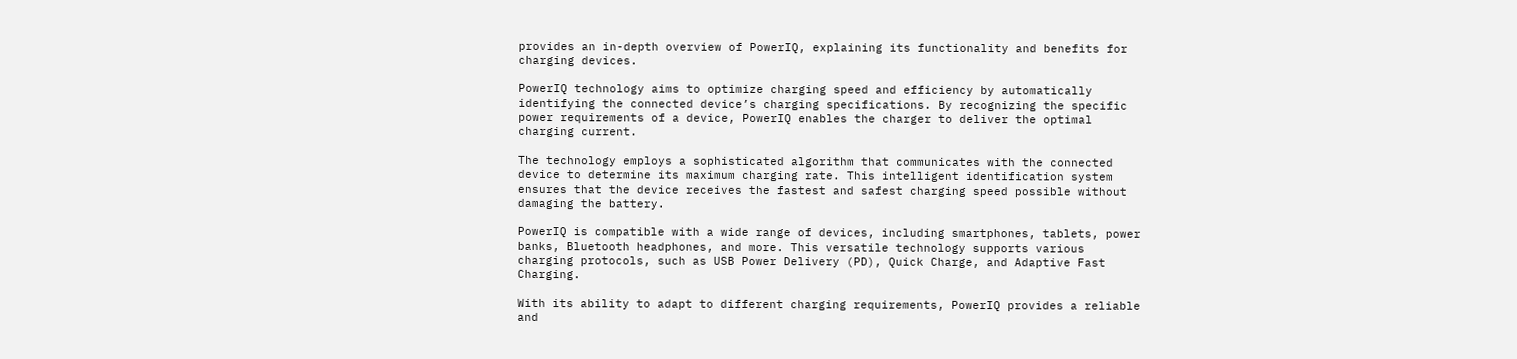provides an in-depth overview of PowerIQ, explaining its functionality and benefits for charging devices.

PowerIQ technology aims to optimize charging speed and efficiency by automatically identifying the connected device’s charging specifications. By recognizing the specific power requirements of a device, PowerIQ enables the charger to deliver the optimal charging current.

The technology employs a sophisticated algorithm that communicates with the connected device to determine its maximum charging rate. This intelligent identification system ensures that the device receives the fastest and safest charging speed possible without damaging the battery.

PowerIQ is compatible with a wide range of devices, including smartphones, tablets, power banks, Bluetooth headphones, and more. This versatile technology supports various charging protocols, such as USB Power Delivery (PD), Quick Charge, and Adaptive Fast Charging.

With its ability to adapt to different charging requirements, PowerIQ provides a reliable and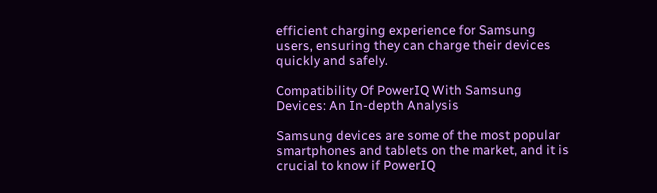efficient charging experience for Samsung users, ensuring they can charge their devices quickly and safely.

Compatibility Of PowerIQ With Samsung Devices: An In-depth Analysis

Samsung devices are some of the most popular smartphones and tablets on the market, and it is crucial to know if PowerIQ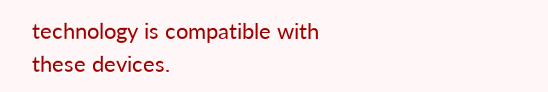technology is compatible with these devices.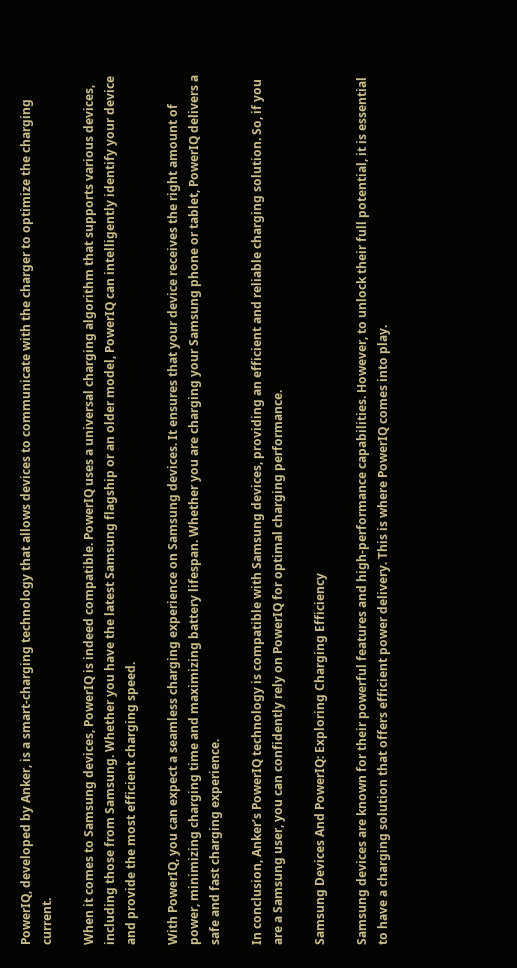PowerIQ, developed by Anker, is a smart-charging technology that allows devices to communicate with the charger to optimize the charging current.

When it comes to Samsung devices, PowerIQ is indeed compatible. PowerIQ uses a universal charging algorithm that supports various devices, including those from Samsung. Whether you have the latest Samsung flagship or an older model, PowerIQ can intelligently identify your device and provide the most efficient charging speed.

With PowerIQ, you can expect a seamless charging experience on Samsung devices. It ensures that your device receives the right amount of power, minimizing charging time and maximizing battery lifespan. Whether you are charging your Samsung phone or tablet, PowerIQ delivers a safe and fast charging experience.

In conclusion, Anker’s PowerIQ technology is compatible with Samsung devices, providing an efficient and reliable charging solution. So, if you are a Samsung user, you can confidently rely on PowerIQ for optimal charging performance.

Samsung Devices And PowerIQ: Exploring Charging Efficiency

Samsung devices are known for their powerful features and high-performance capabilities. However, to unlock their full potential, it is essential to have a charging solution that offers efficient power delivery. This is where PowerIQ comes into play.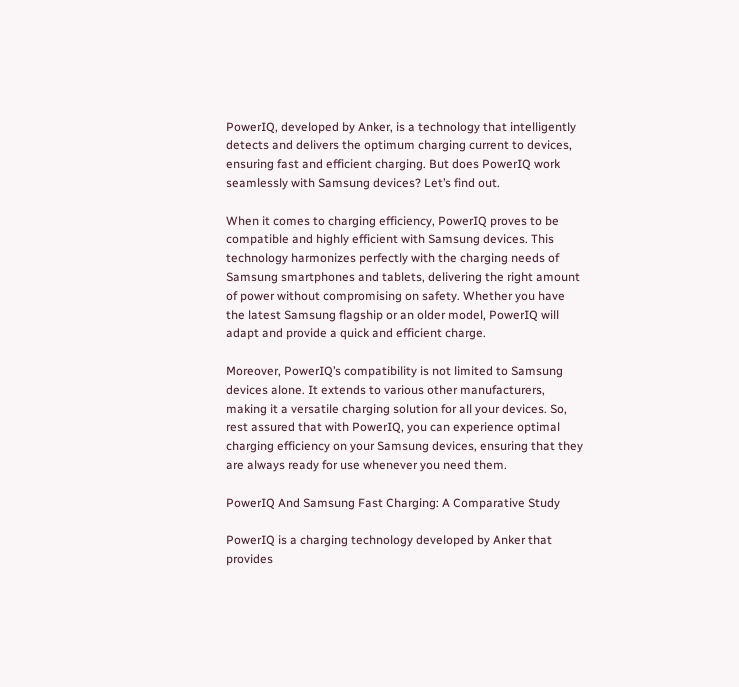PowerIQ, developed by Anker, is a technology that intelligently detects and delivers the optimum charging current to devices, ensuring fast and efficient charging. But does PowerIQ work seamlessly with Samsung devices? Let’s find out.

When it comes to charging efficiency, PowerIQ proves to be compatible and highly efficient with Samsung devices. This technology harmonizes perfectly with the charging needs of Samsung smartphones and tablets, delivering the right amount of power without compromising on safety. Whether you have the latest Samsung flagship or an older model, PowerIQ will adapt and provide a quick and efficient charge.

Moreover, PowerIQ’s compatibility is not limited to Samsung devices alone. It extends to various other manufacturers, making it a versatile charging solution for all your devices. So, rest assured that with PowerIQ, you can experience optimal charging efficiency on your Samsung devices, ensuring that they are always ready for use whenever you need them.

PowerIQ And Samsung Fast Charging: A Comparative Study

PowerIQ is a charging technology developed by Anker that provides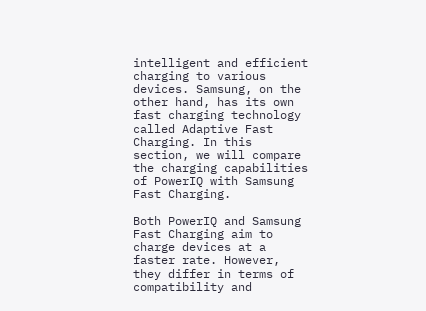intelligent and efficient charging to various devices. Samsung, on the other hand, has its own fast charging technology called Adaptive Fast Charging. In this section, we will compare the charging capabilities of PowerIQ with Samsung Fast Charging.

Both PowerIQ and Samsung Fast Charging aim to charge devices at a faster rate. However, they differ in terms of compatibility and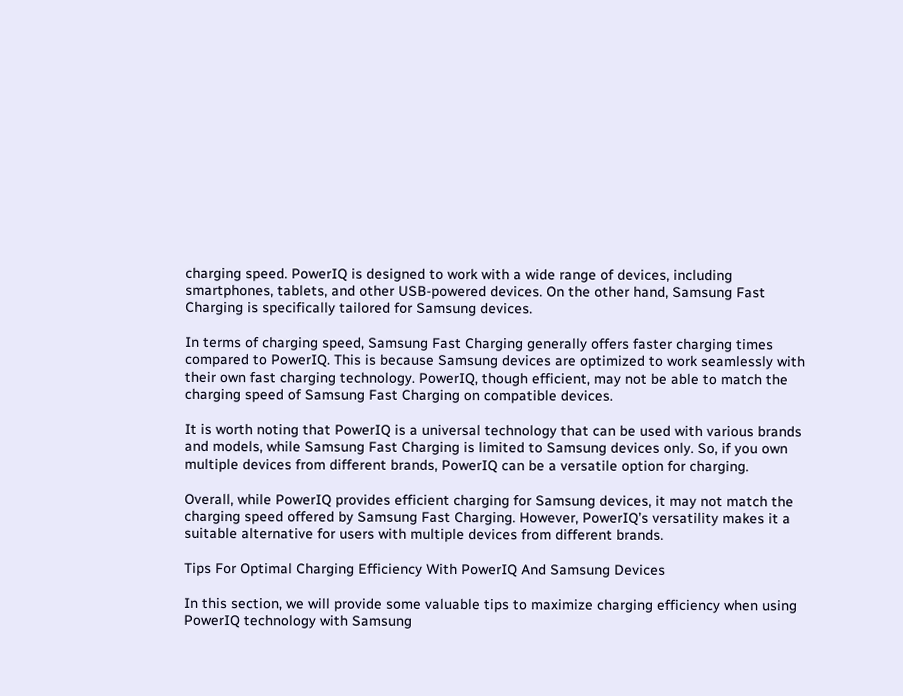charging speed. PowerIQ is designed to work with a wide range of devices, including smartphones, tablets, and other USB-powered devices. On the other hand, Samsung Fast Charging is specifically tailored for Samsung devices.

In terms of charging speed, Samsung Fast Charging generally offers faster charging times compared to PowerIQ. This is because Samsung devices are optimized to work seamlessly with their own fast charging technology. PowerIQ, though efficient, may not be able to match the charging speed of Samsung Fast Charging on compatible devices.

It is worth noting that PowerIQ is a universal technology that can be used with various brands and models, while Samsung Fast Charging is limited to Samsung devices only. So, if you own multiple devices from different brands, PowerIQ can be a versatile option for charging.

Overall, while PowerIQ provides efficient charging for Samsung devices, it may not match the charging speed offered by Samsung Fast Charging. However, PowerIQ’s versatility makes it a suitable alternative for users with multiple devices from different brands.

Tips For Optimal Charging Efficiency With PowerIQ And Samsung Devices

In this section, we will provide some valuable tips to maximize charging efficiency when using PowerIQ technology with Samsung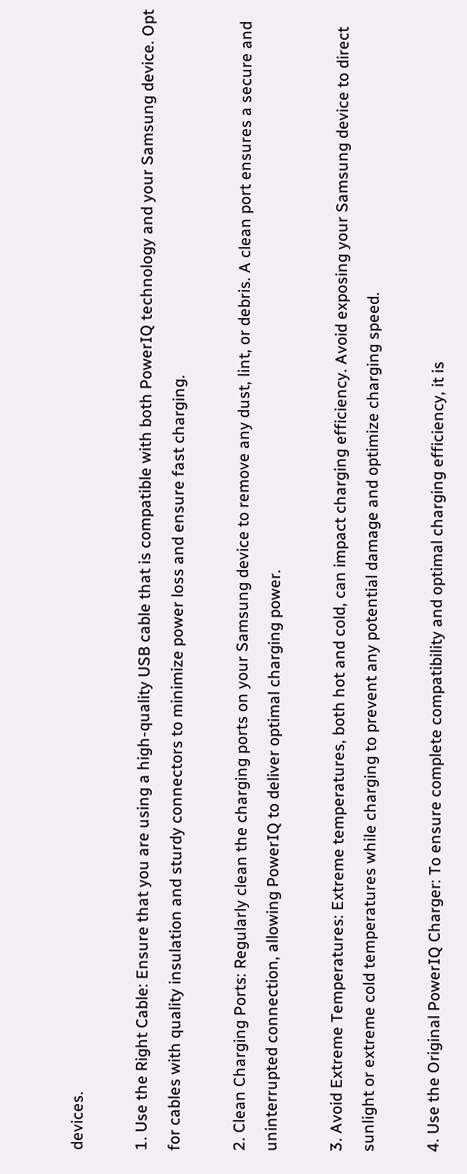devices.

1. Use the Right Cable: Ensure that you are using a high-quality USB cable that is compatible with both PowerIQ technology and your Samsung device. Opt for cables with quality insulation and sturdy connectors to minimize power loss and ensure fast charging.

2. Clean Charging Ports: Regularly clean the charging ports on your Samsung device to remove any dust, lint, or debris. A clean port ensures a secure and uninterrupted connection, allowing PowerIQ to deliver optimal charging power.

3. Avoid Extreme Temperatures: Extreme temperatures, both hot and cold, can impact charging efficiency. Avoid exposing your Samsung device to direct sunlight or extreme cold temperatures while charging to prevent any potential damage and optimize charging speed.

4. Use the Original PowerIQ Charger: To ensure complete compatibility and optimal charging efficiency, it is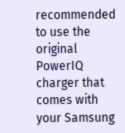recommended to use the original PowerIQ charger that comes with your Samsung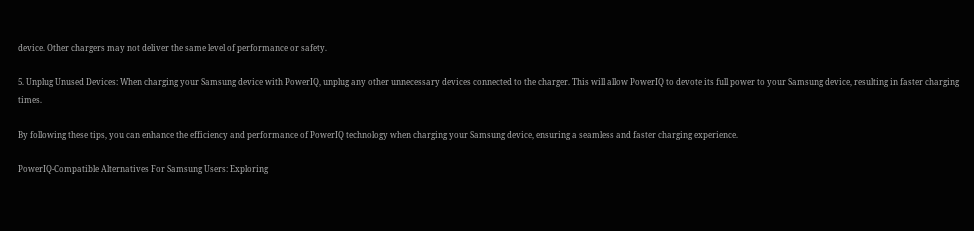device. Other chargers may not deliver the same level of performance or safety.

5. Unplug Unused Devices: When charging your Samsung device with PowerIQ, unplug any other unnecessary devices connected to the charger. This will allow PowerIQ to devote its full power to your Samsung device, resulting in faster charging times.

By following these tips, you can enhance the efficiency and performance of PowerIQ technology when charging your Samsung device, ensuring a seamless and faster charging experience.

PowerIQ-Compatible Alternatives For Samsung Users: Exploring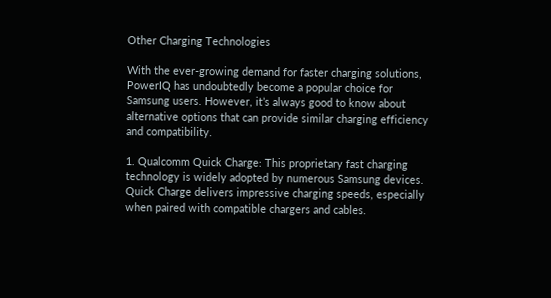Other Charging Technologies

With the ever-growing demand for faster charging solutions, PowerIQ has undoubtedly become a popular choice for Samsung users. However, it’s always good to know about alternative options that can provide similar charging efficiency and compatibility.

1. Qualcomm Quick Charge: This proprietary fast charging technology is widely adopted by numerous Samsung devices. Quick Charge delivers impressive charging speeds, especially when paired with compatible chargers and cables.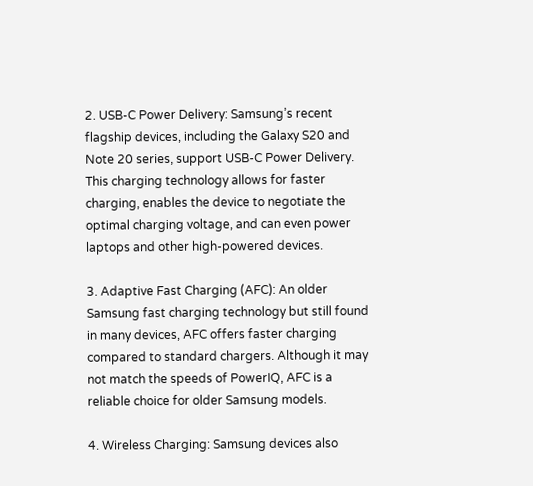2. USB-C Power Delivery: Samsung’s recent flagship devices, including the Galaxy S20 and Note 20 series, support USB-C Power Delivery. This charging technology allows for faster charging, enables the device to negotiate the optimal charging voltage, and can even power laptops and other high-powered devices.

3. Adaptive Fast Charging (AFC): An older Samsung fast charging technology but still found in many devices, AFC offers faster charging compared to standard chargers. Although it may not match the speeds of PowerIQ, AFC is a reliable choice for older Samsung models.

4. Wireless Charging: Samsung devices also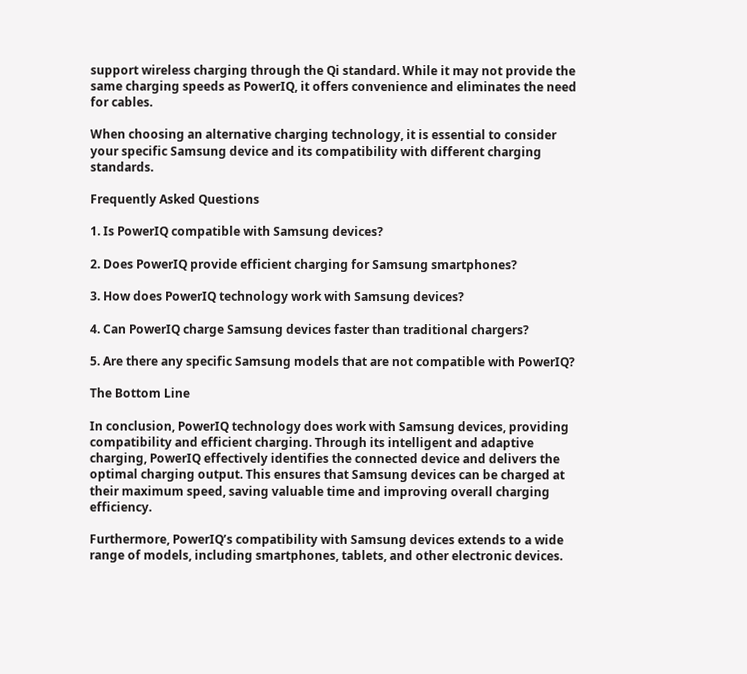support wireless charging through the Qi standard. While it may not provide the same charging speeds as PowerIQ, it offers convenience and eliminates the need for cables.

When choosing an alternative charging technology, it is essential to consider your specific Samsung device and its compatibility with different charging standards.

Frequently Asked Questions

1. Is PowerIQ compatible with Samsung devices?

2. Does PowerIQ provide efficient charging for Samsung smartphones?

3. How does PowerIQ technology work with Samsung devices?

4. Can PowerIQ charge Samsung devices faster than traditional chargers?

5. Are there any specific Samsung models that are not compatible with PowerIQ?

The Bottom Line

In conclusion, PowerIQ technology does work with Samsung devices, providing compatibility and efficient charging. Through its intelligent and adaptive charging, PowerIQ effectively identifies the connected device and delivers the optimal charging output. This ensures that Samsung devices can be charged at their maximum speed, saving valuable time and improving overall charging efficiency.

Furthermore, PowerIQ’s compatibility with Samsung devices extends to a wide range of models, including smartphones, tablets, and other electronic devices.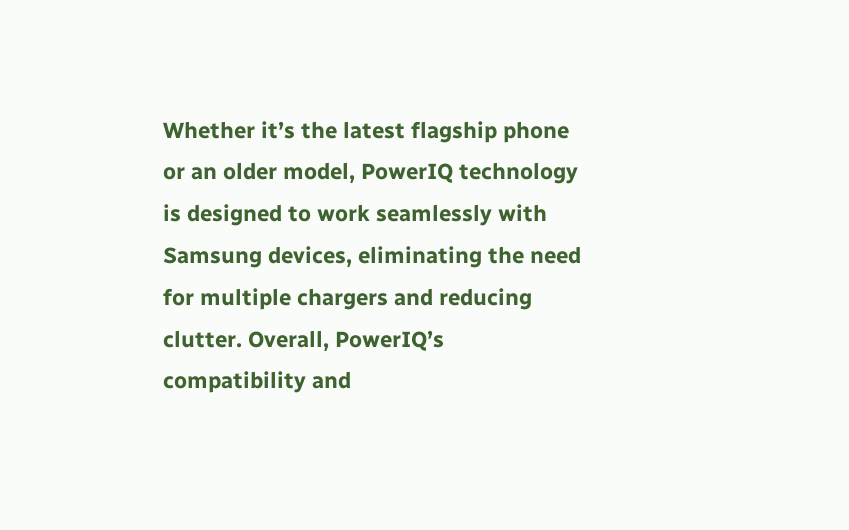Whether it’s the latest flagship phone or an older model, PowerIQ technology is designed to work seamlessly with Samsung devices, eliminating the need for multiple chargers and reducing clutter. Overall, PowerIQ’s compatibility and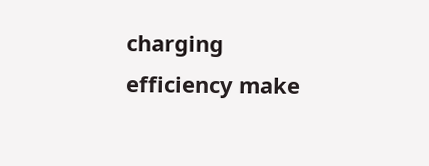charging efficiency make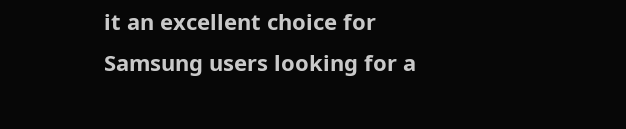it an excellent choice for Samsung users looking for a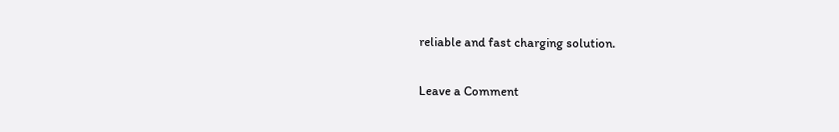reliable and fast charging solution.

Leave a Comment